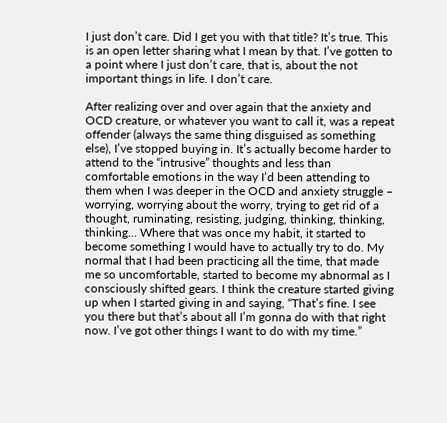I just don’t care. Did I get you with that title? It’s true. This is an open letter sharing what I mean by that. I’ve gotten to a point where I just don’t care, that is, about the not important things in life. I don’t care.

After realizing over and over again that the anxiety and OCD creature, or whatever you want to call it, was a repeat offender (always the same thing disguised as something else), I’ve stopped buying in. It’s actually become harder to attend to the “intrusive” thoughts and less than comfortable emotions in the way I’d been attending to them when I was deeper in the OCD and anxiety struggle – worrying, worrying about the worry, trying to get rid of a thought, ruminating, resisting, judging, thinking, thinking, thinking… Where that was once my habit, it started to become something I would have to actually try to do. My normal that I had been practicing all the time, that made me so uncomfortable, started to become my abnormal as I consciously shifted gears. I think the creature started giving up when I started giving in and saying, “That’s fine. I see you there but that’s about all I’m gonna do with that right now. I’ve got other things I want to do with my time.”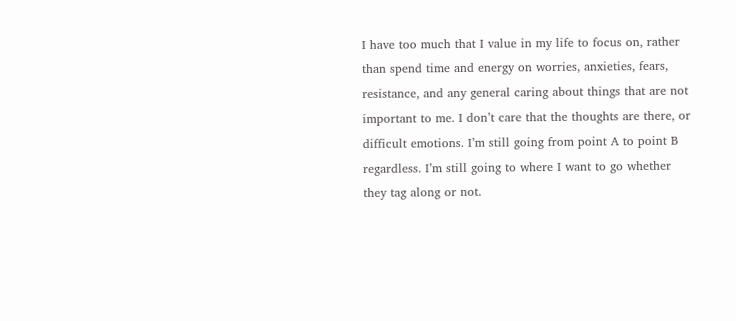I have too much that I value in my life to focus on, rather than spend time and energy on worries, anxieties, fears, resistance, and any general caring about things that are not important to me. I don’t care that the thoughts are there, or difficult emotions. I’m still going from point A to point B regardless. I’m still going to where I want to go whether they tag along or not.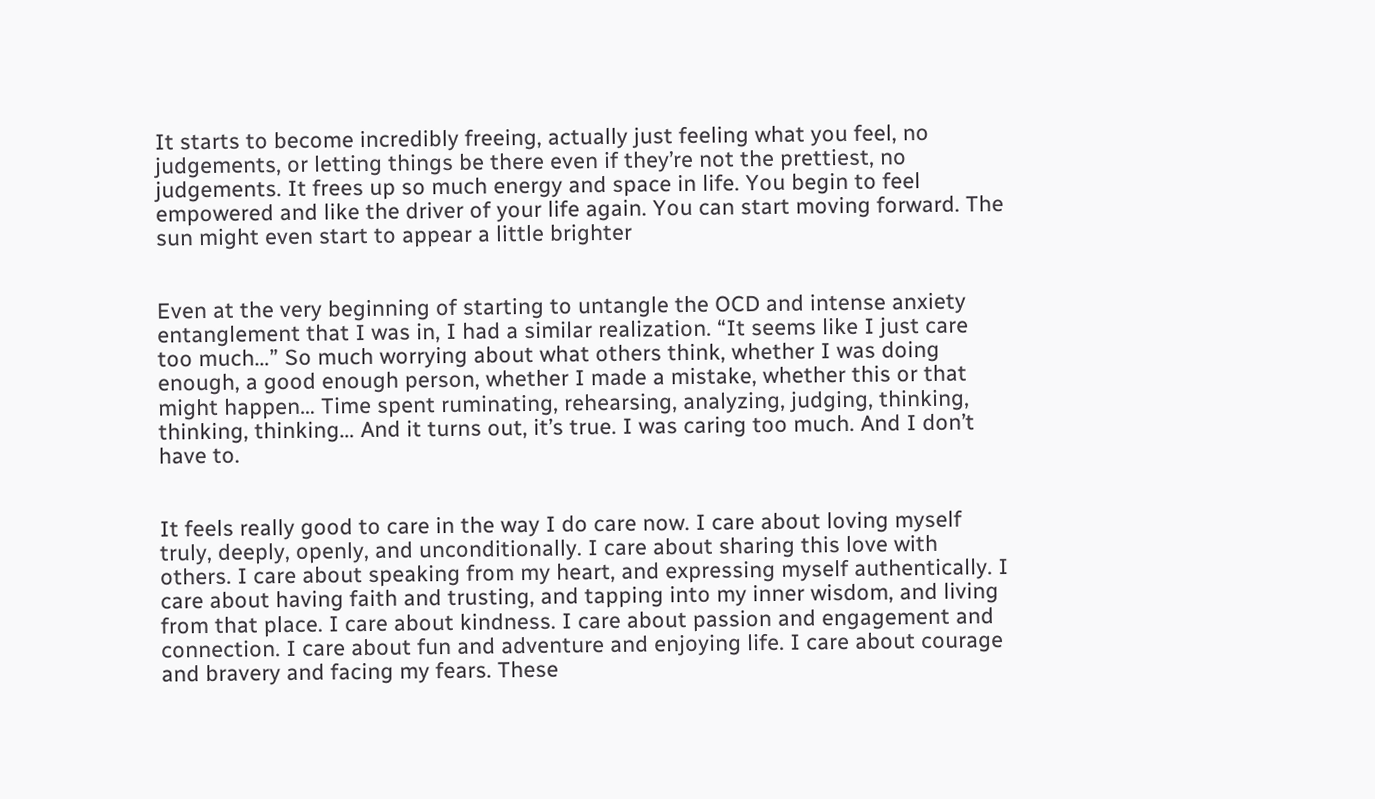It starts to become incredibly freeing, actually just feeling what you feel, no judgements, or letting things be there even if they’re not the prettiest, no judgements. It frees up so much energy and space in life. You begin to feel empowered and like the driver of your life again. You can start moving forward. The sun might even start to appear a little brighter


Even at the very beginning of starting to untangle the OCD and intense anxiety entanglement that I was in, I had a similar realization. “It seems like I just care too much…” So much worrying about what others think, whether I was doing enough, a good enough person, whether I made a mistake, whether this or that might happen… Time spent ruminating, rehearsing, analyzing, judging, thinking, thinking, thinking… And it turns out, it’s true. I was caring too much. And I don’t have to.


It feels really good to care in the way I do care now. I care about loving myself truly, deeply, openly, and unconditionally. I care about sharing this love with others. I care about speaking from my heart, and expressing myself authentically. I care about having faith and trusting, and tapping into my inner wisdom, and living from that place. I care about kindness. I care about passion and engagement and connection. I care about fun and adventure and enjoying life. I care about courage and bravery and facing my fears. These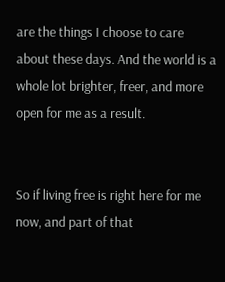are the things I choose to care about these days. And the world is a whole lot brighter, freer, and more open for me as a result.


So if living free is right here for me now, and part of that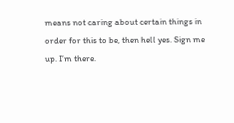means not caring about certain things in order for this to be, then hell yes. Sign me up. I’m there.